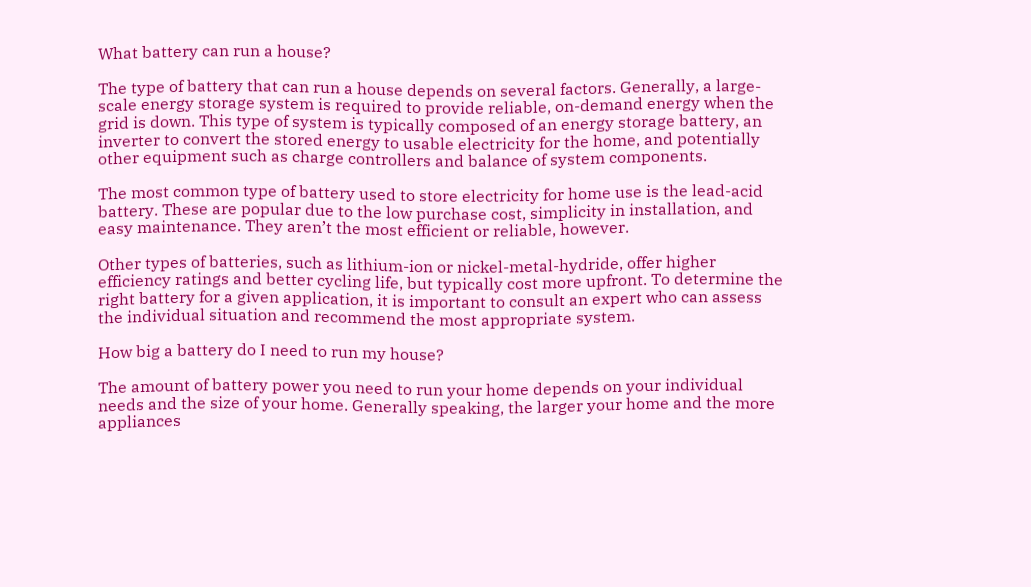What battery can run a house?

The type of battery that can run a house depends on several factors. Generally, a large-scale energy storage system is required to provide reliable, on-demand energy when the grid is down. This type of system is typically composed of an energy storage battery, an inverter to convert the stored energy to usable electricity for the home, and potentially other equipment such as charge controllers and balance of system components.

The most common type of battery used to store electricity for home use is the lead-acid battery. These are popular due to the low purchase cost, simplicity in installation, and easy maintenance. They aren’t the most efficient or reliable, however.

Other types of batteries, such as lithium-ion or nickel-metal-hydride, offer higher efficiency ratings and better cycling life, but typically cost more upfront. To determine the right battery for a given application, it is important to consult an expert who can assess the individual situation and recommend the most appropriate system.

How big a battery do I need to run my house?

The amount of battery power you need to run your home depends on your individual needs and the size of your home. Generally speaking, the larger your home and the more appliances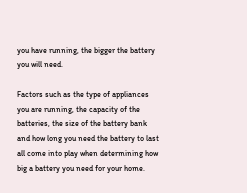you have running, the bigger the battery you will need.

Factors such as the type of appliances you are running, the capacity of the batteries, the size of the battery bank and how long you need the battery to last all come into play when determining how big a battery you need for your home.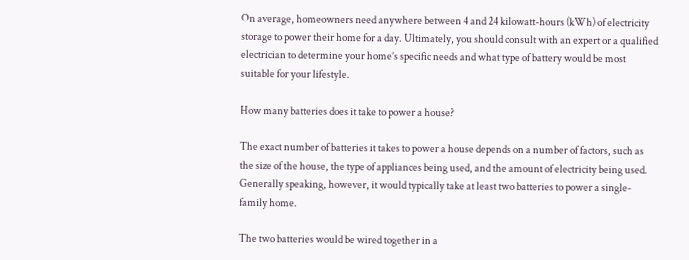On average, homeowners need anywhere between 4 and 24 kilowatt-hours (kWh) of electricity storage to power their home for a day. Ultimately, you should consult with an expert or a qualified electrician to determine your home’s specific needs and what type of battery would be most suitable for your lifestyle.

How many batteries does it take to power a house?

The exact number of batteries it takes to power a house depends on a number of factors, such as the size of the house, the type of appliances being used, and the amount of electricity being used. Generally speaking, however, it would typically take at least two batteries to power a single-family home.

The two batteries would be wired together in a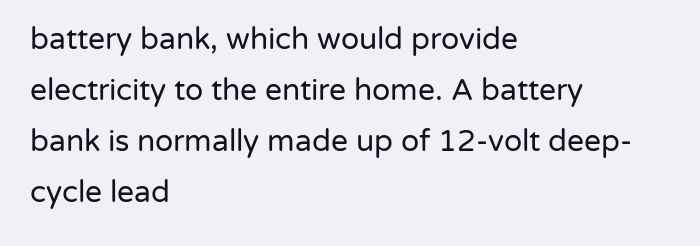battery bank, which would provide electricity to the entire home. A battery bank is normally made up of 12-volt deep-cycle lead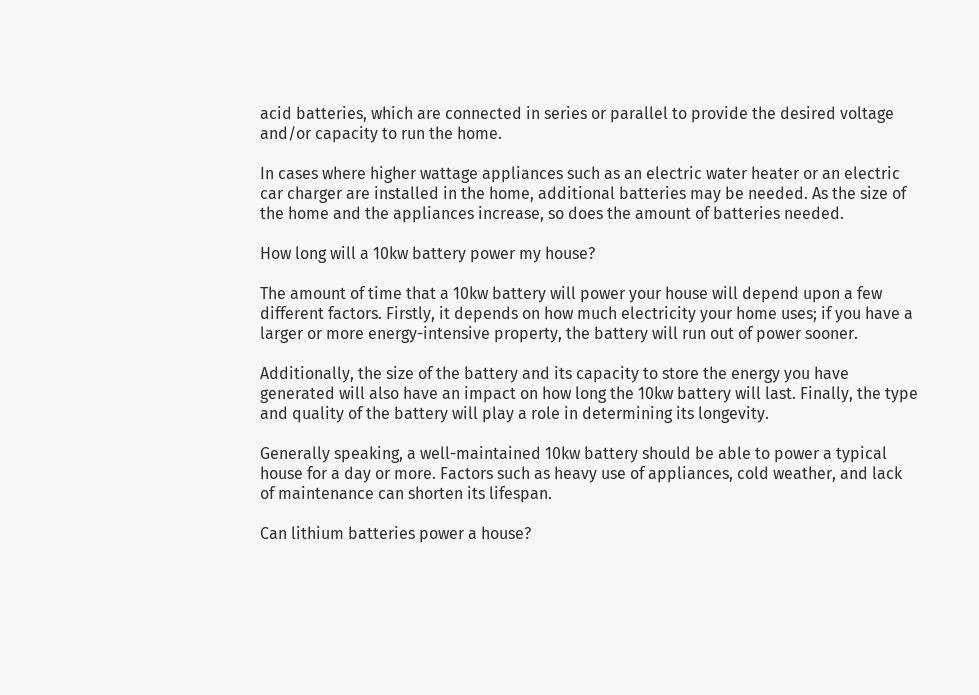acid batteries, which are connected in series or parallel to provide the desired voltage and/or capacity to run the home.

In cases where higher wattage appliances such as an electric water heater or an electric car charger are installed in the home, additional batteries may be needed. As the size of the home and the appliances increase, so does the amount of batteries needed.

How long will a 10kw battery power my house?

The amount of time that a 10kw battery will power your house will depend upon a few different factors. Firstly, it depends on how much electricity your home uses; if you have a larger or more energy-intensive property, the battery will run out of power sooner.

Additionally, the size of the battery and its capacity to store the energy you have generated will also have an impact on how long the 10kw battery will last. Finally, the type and quality of the battery will play a role in determining its longevity.

Generally speaking, a well-maintained 10kw battery should be able to power a typical house for a day or more. Factors such as heavy use of appliances, cold weather, and lack of maintenance can shorten its lifespan.

Can lithium batteries power a house?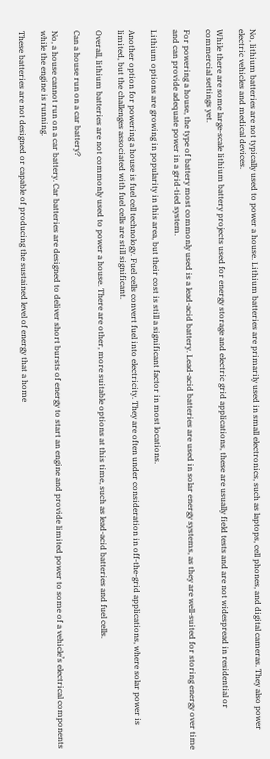No, lithium batteries are not typically used to power a house. Lithium batteries are primarily used in small electronics, such as laptops, cell phones, and digital cameras. They also power electric vehicles and medical devices.

While there are some large-scale lithium battery projects used for energy storage and electric grid applications, these are usually field tests and are not widespread in residential or commercial settings yet.

For powering a house, the type of battery most commonly used is a lead-acid battery. Lead-acid batteries are used in solar energy systems, as they are well-suited for storing energy over time and can provide adequate power in a grid-tied system.

Lithium options are growing in popularity in this area, but their cost is still a significant factor in most locations.

Another option for powering a house is fuel cell technology. Fuel cells convert fuel into electricity. They are often under consideration in off-the-grid applications, where solar power is limited, but the challenges associated with fuel cells are still significant.

Overall, lithium batteries are not commonly used to power a house. There are other, more suitable options at this time, such as lead-acid batteries and fuel cells.

Can a house run on a car battery?

No, a house cannot run on a car battery. Car batteries are designed to deliver short bursts of energy to start an engine and provide limited power to some of a vehicle’s electrical components while the engine is running.

These batteries are not designed or capable of producing the sustained level of energy that a home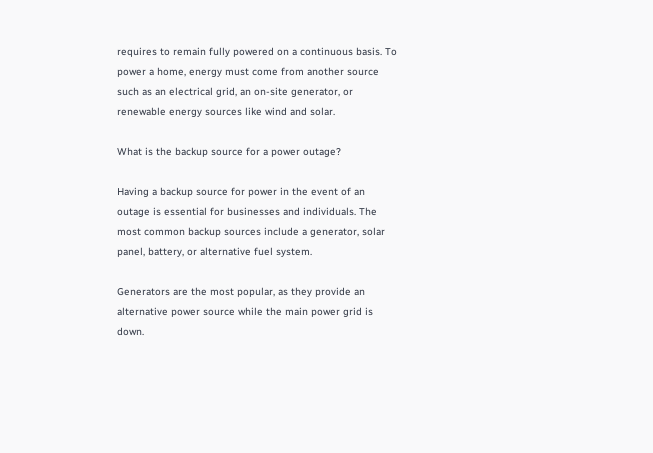requires to remain fully powered on a continuous basis. To power a home, energy must come from another source such as an electrical grid, an on-site generator, or renewable energy sources like wind and solar.

What is the backup source for a power outage?

Having a backup source for power in the event of an outage is essential for businesses and individuals. The most common backup sources include a generator, solar panel, battery, or alternative fuel system.

Generators are the most popular, as they provide an alternative power source while the main power grid is down.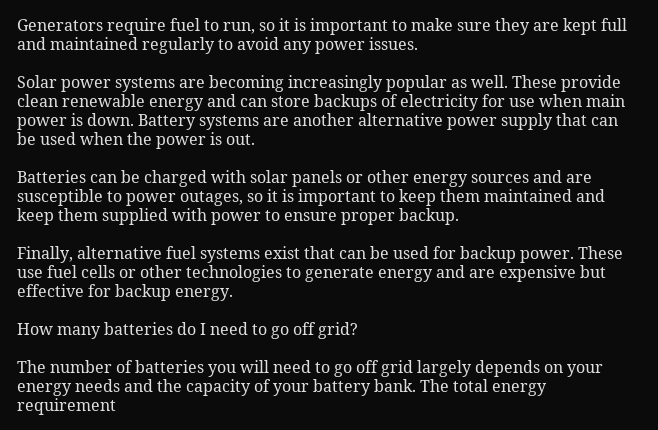Generators require fuel to run, so it is important to make sure they are kept full and maintained regularly to avoid any power issues.

Solar power systems are becoming increasingly popular as well. These provide clean renewable energy and can store backups of electricity for use when main power is down. Battery systems are another alternative power supply that can be used when the power is out.

Batteries can be charged with solar panels or other energy sources and are susceptible to power outages, so it is important to keep them maintained and keep them supplied with power to ensure proper backup.

Finally, alternative fuel systems exist that can be used for backup power. These use fuel cells or other technologies to generate energy and are expensive but effective for backup energy.

How many batteries do I need to go off grid?

The number of batteries you will need to go off grid largely depends on your energy needs and the capacity of your battery bank. The total energy requirement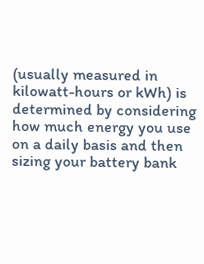(usually measured in kilowatt-hours or kWh) is determined by considering how much energy you use on a daily basis and then sizing your battery bank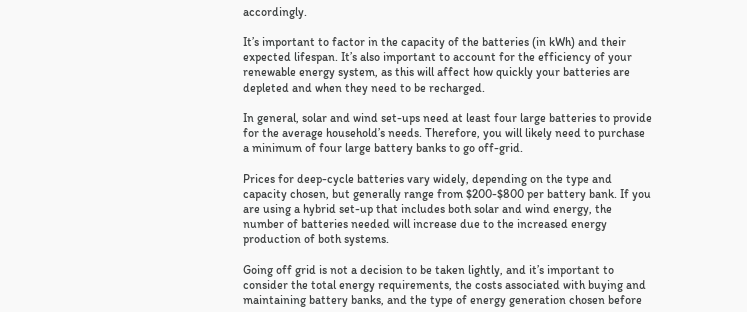accordingly.

It’s important to factor in the capacity of the batteries (in kWh) and their expected lifespan. It’s also important to account for the efficiency of your renewable energy system, as this will affect how quickly your batteries are depleted and when they need to be recharged.

In general, solar and wind set-ups need at least four large batteries to provide for the average household’s needs. Therefore, you will likely need to purchase a minimum of four large battery banks to go off-grid.

Prices for deep-cycle batteries vary widely, depending on the type and capacity chosen, but generally range from $200-$800 per battery bank. If you are using a hybrid set-up that includes both solar and wind energy, the number of batteries needed will increase due to the increased energy production of both systems.

Going off grid is not a decision to be taken lightly, and it’s important to consider the total energy requirements, the costs associated with buying and maintaining battery banks, and the type of energy generation chosen before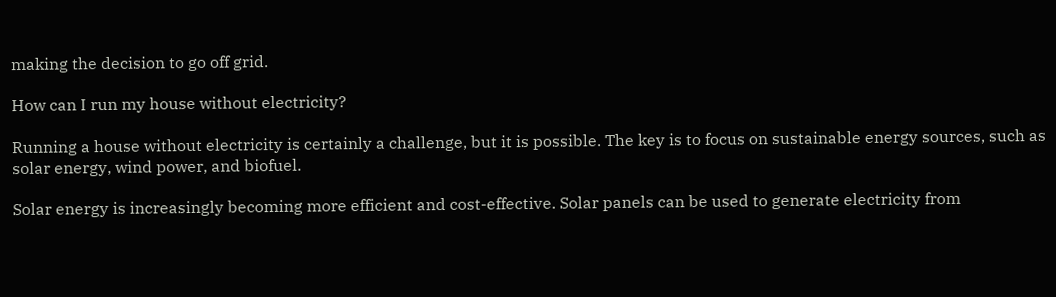making the decision to go off grid.

How can I run my house without electricity?

Running a house without electricity is certainly a challenge, but it is possible. The key is to focus on sustainable energy sources, such as solar energy, wind power, and biofuel.

Solar energy is increasingly becoming more efficient and cost-effective. Solar panels can be used to generate electricity from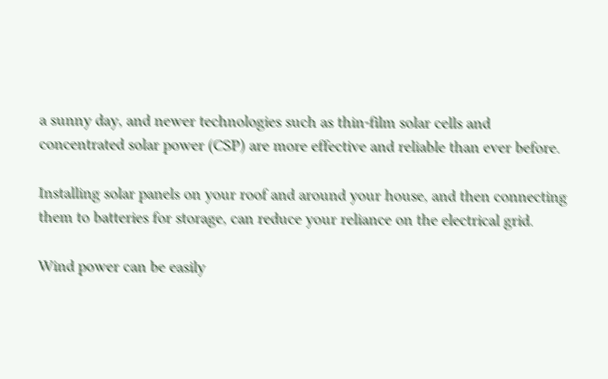a sunny day, and newer technologies such as thin-film solar cells and concentrated solar power (CSP) are more effective and reliable than ever before.

Installing solar panels on your roof and around your house, and then connecting them to batteries for storage, can reduce your reliance on the electrical grid.

Wind power can be easily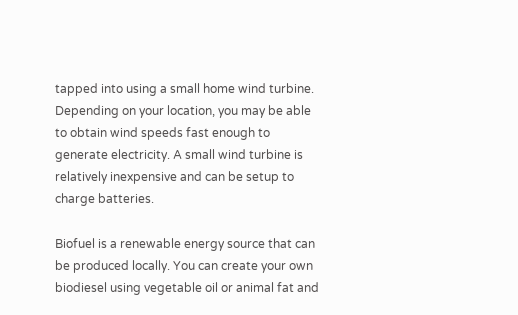tapped into using a small home wind turbine. Depending on your location, you may be able to obtain wind speeds fast enough to generate electricity. A small wind turbine is relatively inexpensive and can be setup to charge batteries.

Biofuel is a renewable energy source that can be produced locally. You can create your own biodiesel using vegetable oil or animal fat and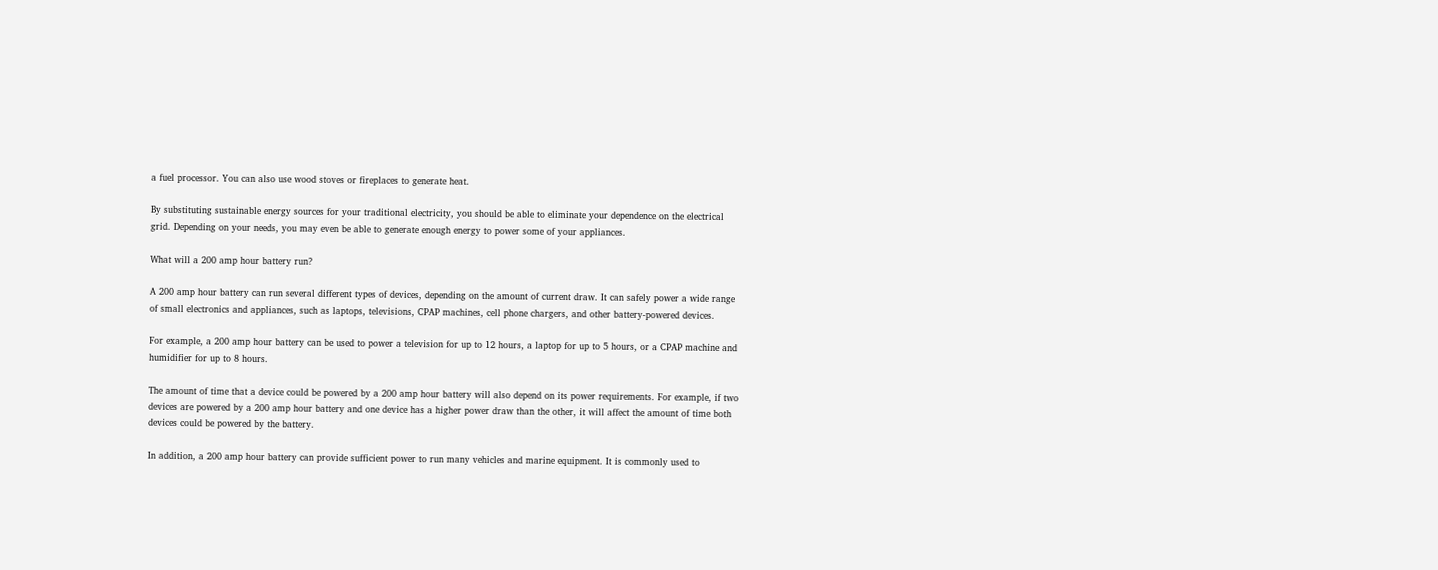a fuel processor. You can also use wood stoves or fireplaces to generate heat.

By substituting sustainable energy sources for your traditional electricity, you should be able to eliminate your dependence on the electrical grid. Depending on your needs, you may even be able to generate enough energy to power some of your appliances.

What will a 200 amp hour battery run?

A 200 amp hour battery can run several different types of devices, depending on the amount of current draw. It can safely power a wide range of small electronics and appliances, such as laptops, televisions, CPAP machines, cell phone chargers, and other battery-powered devices.

For example, a 200 amp hour battery can be used to power a television for up to 12 hours, a laptop for up to 5 hours, or a CPAP machine and humidifier for up to 8 hours.

The amount of time that a device could be powered by a 200 amp hour battery will also depend on its power requirements. For example, if two devices are powered by a 200 amp hour battery and one device has a higher power draw than the other, it will affect the amount of time both devices could be powered by the battery.

In addition, a 200 amp hour battery can provide sufficient power to run many vehicles and marine equipment. It is commonly used to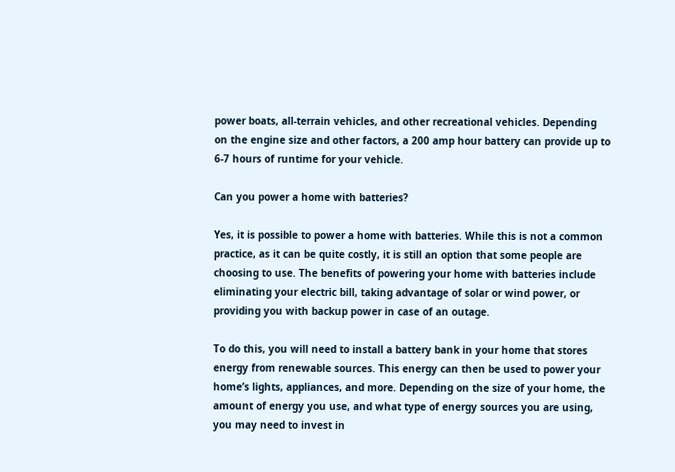power boats, all-terrain vehicles, and other recreational vehicles. Depending on the engine size and other factors, a 200 amp hour battery can provide up to 6-7 hours of runtime for your vehicle.

Can you power a home with batteries?

Yes, it is possible to power a home with batteries. While this is not a common practice, as it can be quite costly, it is still an option that some people are choosing to use. The benefits of powering your home with batteries include eliminating your electric bill, taking advantage of solar or wind power, or providing you with backup power in case of an outage.

To do this, you will need to install a battery bank in your home that stores energy from renewable sources. This energy can then be used to power your home’s lights, appliances, and more. Depending on the size of your home, the amount of energy you use, and what type of energy sources you are using, you may need to invest in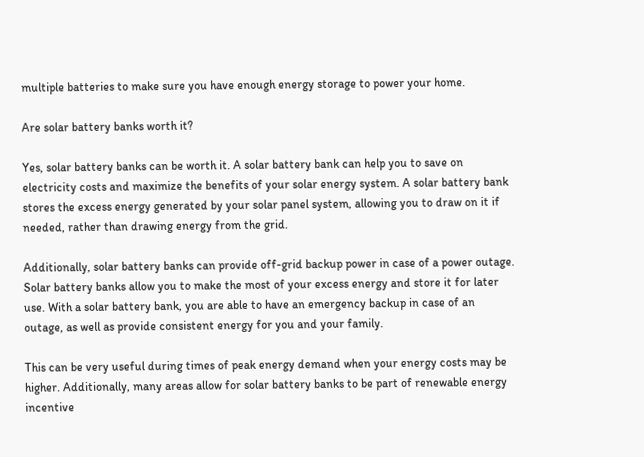multiple batteries to make sure you have enough energy storage to power your home.

Are solar battery banks worth it?

Yes, solar battery banks can be worth it. A solar battery bank can help you to save on electricity costs and maximize the benefits of your solar energy system. A solar battery bank stores the excess energy generated by your solar panel system, allowing you to draw on it if needed, rather than drawing energy from the grid.

Additionally, solar battery banks can provide off-grid backup power in case of a power outage. Solar battery banks allow you to make the most of your excess energy and store it for later use. With a solar battery bank, you are able to have an emergency backup in case of an outage, as well as provide consistent energy for you and your family.

This can be very useful during times of peak energy demand when your energy costs may be higher. Additionally, many areas allow for solar battery banks to be part of renewable energy incentive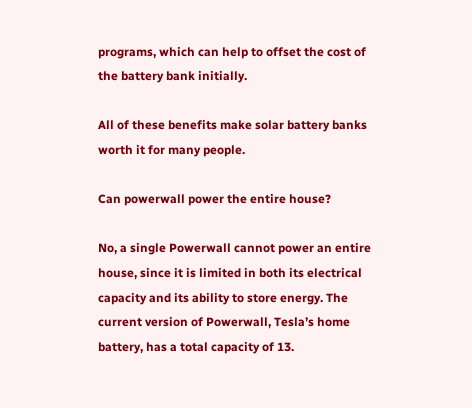programs, which can help to offset the cost of the battery bank initially.

All of these benefits make solar battery banks worth it for many people.

Can powerwall power the entire house?

No, a single Powerwall cannot power an entire house, since it is limited in both its electrical capacity and its ability to store energy. The current version of Powerwall, Tesla’s home battery, has a total capacity of 13.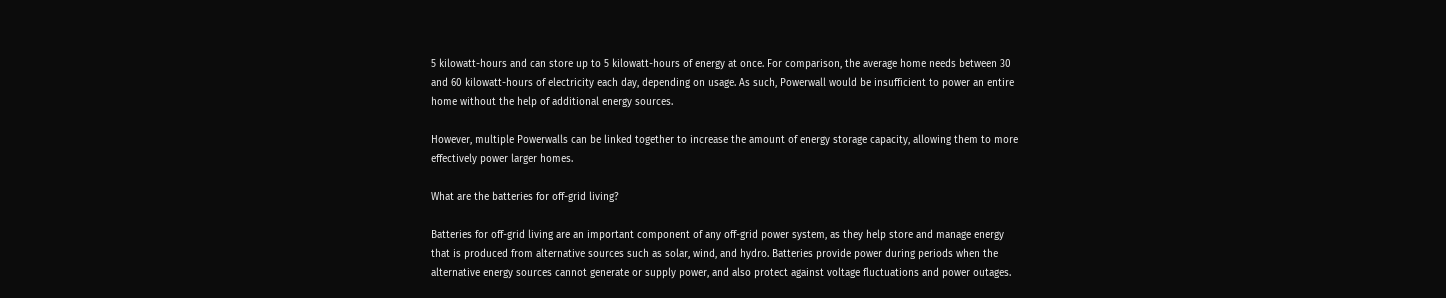5 kilowatt-hours and can store up to 5 kilowatt-hours of energy at once. For comparison, the average home needs between 30 and 60 kilowatt-hours of electricity each day, depending on usage. As such, Powerwall would be insufficient to power an entire home without the help of additional energy sources.

However, multiple Powerwalls can be linked together to increase the amount of energy storage capacity, allowing them to more effectively power larger homes.

What are the batteries for off-grid living?

Batteries for off-grid living are an important component of any off-grid power system, as they help store and manage energy that is produced from alternative sources such as solar, wind, and hydro. Batteries provide power during periods when the alternative energy sources cannot generate or supply power, and also protect against voltage fluctuations and power outages.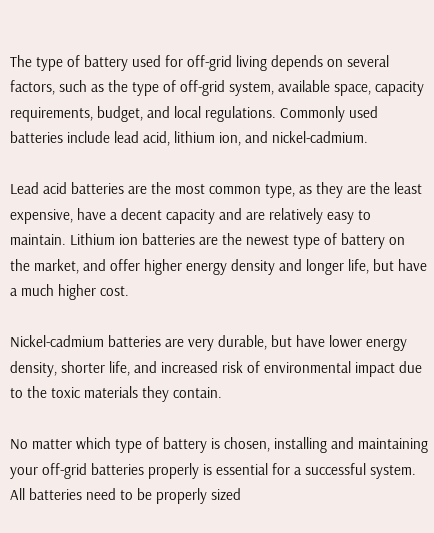The type of battery used for off-grid living depends on several factors, such as the type of off-grid system, available space, capacity requirements, budget, and local regulations. Commonly used batteries include lead acid, lithium ion, and nickel-cadmium.

Lead acid batteries are the most common type, as they are the least expensive, have a decent capacity and are relatively easy to maintain. Lithium ion batteries are the newest type of battery on the market, and offer higher energy density and longer life, but have a much higher cost.

Nickel-cadmium batteries are very durable, but have lower energy density, shorter life, and increased risk of environmental impact due to the toxic materials they contain.

No matter which type of battery is chosen, installing and maintaining your off-grid batteries properly is essential for a successful system. All batteries need to be properly sized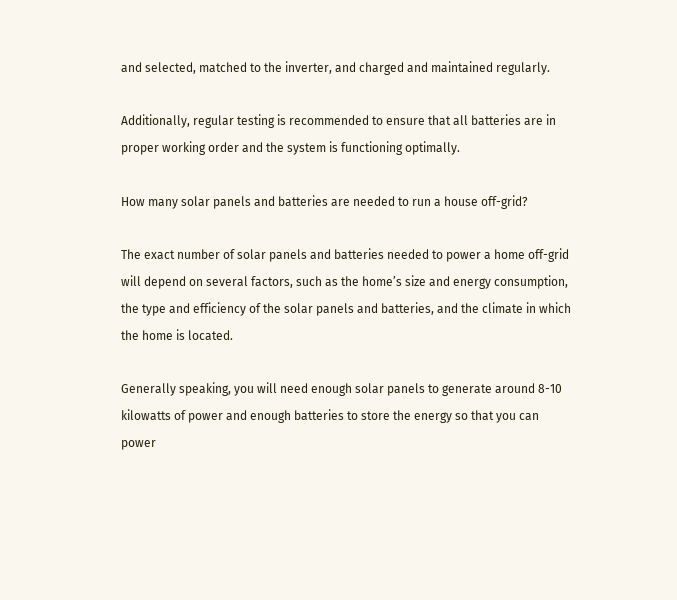and selected, matched to the inverter, and charged and maintained regularly.

Additionally, regular testing is recommended to ensure that all batteries are in proper working order and the system is functioning optimally.

How many solar panels and batteries are needed to run a house off-grid?

The exact number of solar panels and batteries needed to power a home off-grid will depend on several factors, such as the home’s size and energy consumption, the type and efficiency of the solar panels and batteries, and the climate in which the home is located.

Generally speaking, you will need enough solar panels to generate around 8-10 kilowatts of power and enough batteries to store the energy so that you can power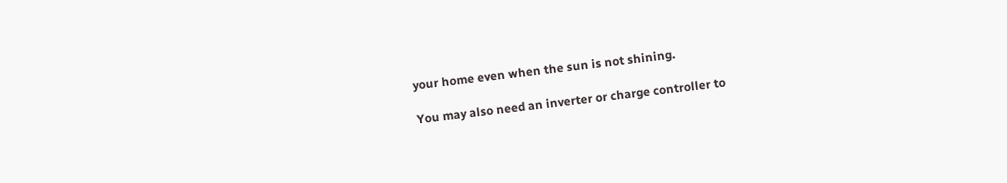your home even when the sun is not shining.

You may also need an inverter or charge controller to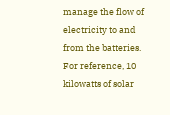manage the flow of electricity to and from the batteries. For reference, 10 kilowatts of solar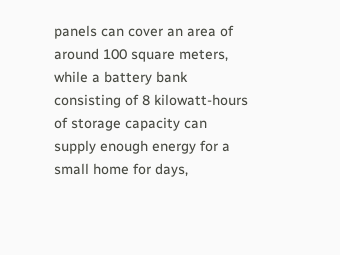panels can cover an area of around 100 square meters, while a battery bank consisting of 8 kilowatt-hours of storage capacity can supply enough energy for a small home for days,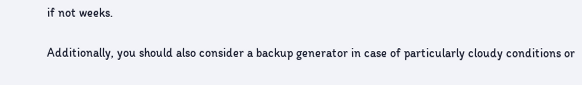if not weeks.

Additionally, you should also consider a backup generator in case of particularly cloudy conditions or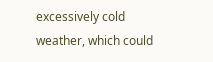excessively cold weather, which could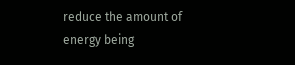reduce the amount of energy being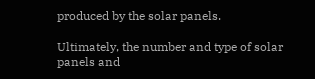produced by the solar panels.

Ultimately, the number and type of solar panels and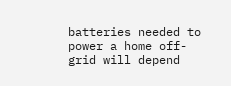batteries needed to power a home off-grid will depend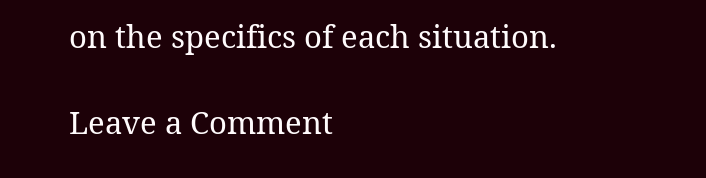on the specifics of each situation.

Leave a Comment